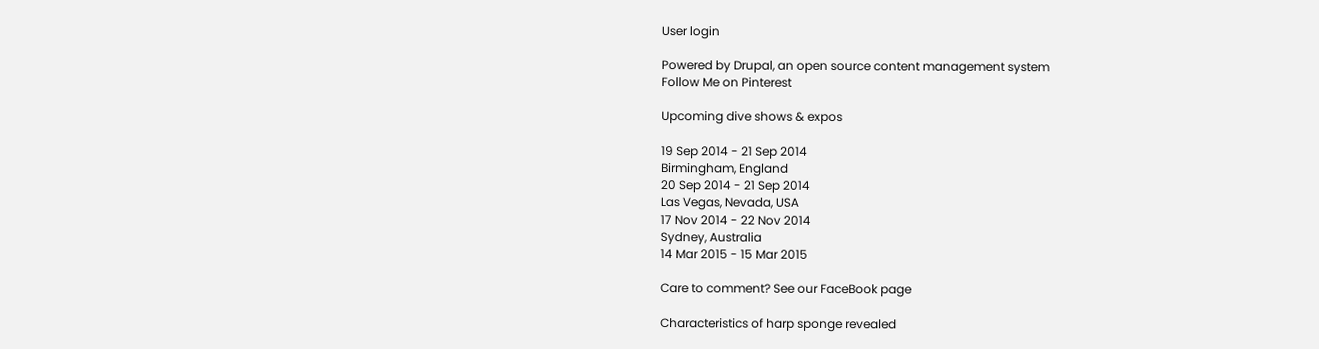User login

Powered by Drupal, an open source content management system
Follow Me on Pinterest

Upcoming dive shows & expos

19 Sep 2014 - 21 Sep 2014
Birmingham, England
20 Sep 2014 - 21 Sep 2014
Las Vegas, Nevada, USA
17 Nov 2014 - 22 Nov 2014
Sydney, Australia
14 Mar 2015 - 15 Mar 2015

Care to comment? See our FaceBook page

Characteristics of harp sponge revealed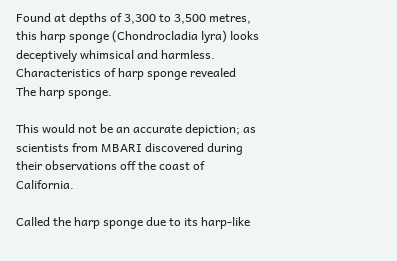Found at depths of 3,300 to 3,500 metres, this harp sponge (Chondrocladia lyra) looks deceptively whimsical and harmless.
Characteristics of harp sponge revealed
The harp sponge.

This would not be an accurate depiction; as scientists from MBARI discovered during their observations off the coast of California.

Called the harp sponge due to its harp-like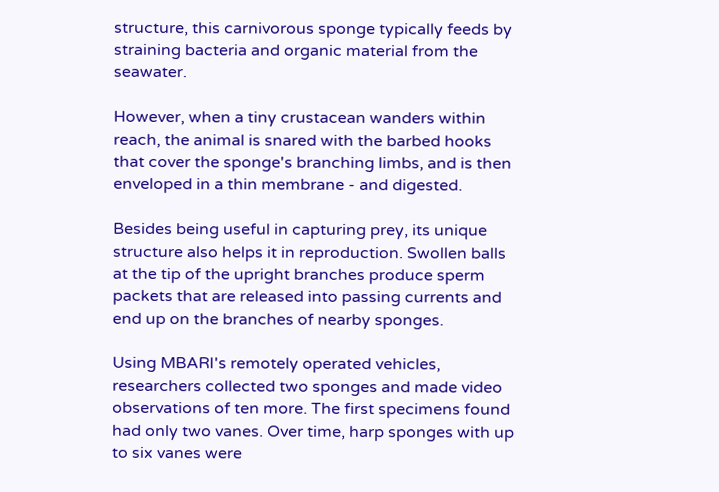structure, this carnivorous sponge typically feeds by straining bacteria and organic material from the seawater.

However, when a tiny crustacean wanders within reach, the animal is snared with the barbed hooks that cover the sponge's branching limbs, and is then enveloped in a thin membrane - and digested.

Besides being useful in capturing prey, its unique structure also helps it in reproduction. Swollen balls at the tip of the upright branches produce sperm packets that are released into passing currents and end up on the branches of nearby sponges.

Using MBARI's remotely operated vehicles, researchers collected two sponges and made video observations of ten more. The first specimens found had only two vanes. Over time, harp sponges with up to six vanes were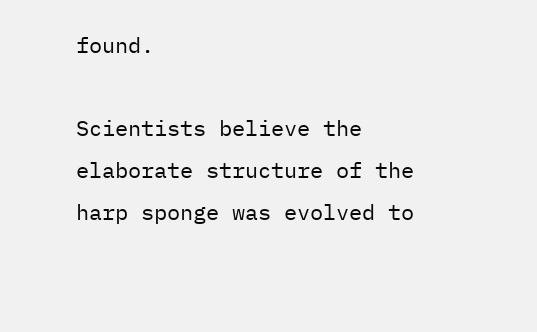found.

Scientists believe the elaborate structure of the harp sponge was evolved to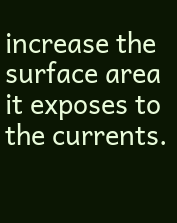increase the surface area it exposes to the currents.